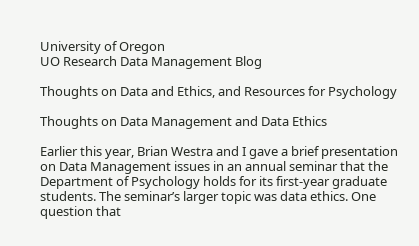University of Oregon
UO Research Data Management Blog

Thoughts on Data and Ethics, and Resources for Psychology

Thoughts on Data Management and Data Ethics

Earlier this year, Brian Westra and I gave a brief presentation on Data Management issues in an annual seminar that the Department of Psychology holds for its first-year graduate students. The seminar’s larger topic was data ethics. One question that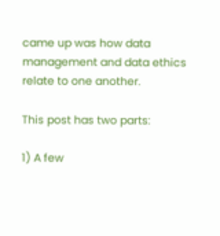came up was how data management and data ethics relate to one another.

This post has two parts:

1) A few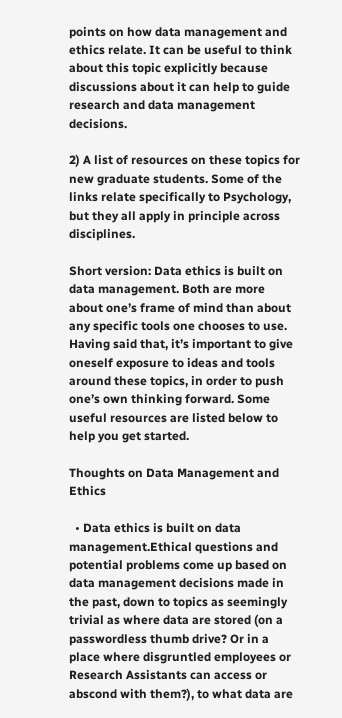points on how data management and ethics relate. It can be useful to think about this topic explicitly because discussions about it can help to guide research and data management decisions.

2) A list of resources on these topics for new graduate students. Some of the links relate specifically to Psychology, but they all apply in principle across disciplines.

Short version: Data ethics is built on data management. Both are more about one’s frame of mind than about any specific tools one chooses to use. Having said that, it’s important to give oneself exposure to ideas and tools around these topics, in order to push one’s own thinking forward. Some useful resources are listed below to help you get started.

Thoughts on Data Management and Ethics

  • Data ethics is built on data management.Ethical questions and potential problems come up based on data management decisions made in the past, down to topics as seemingly trivial as where data are stored (on a passwordless thumb drive? Or in a place where disgruntled employees or Research Assistants can access or abscond with them?), to what data are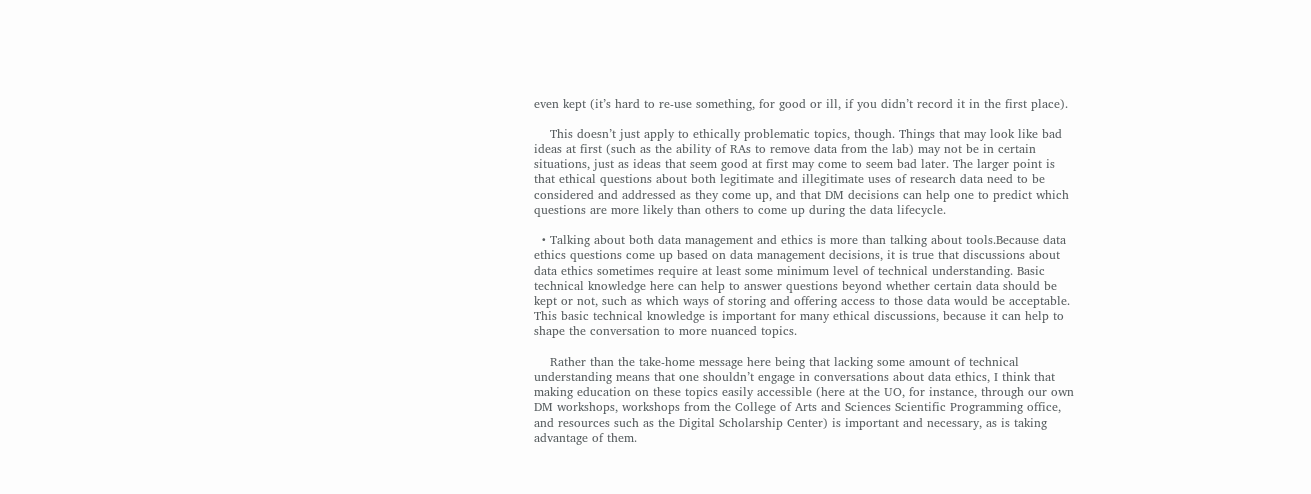even kept (it’s hard to re-use something, for good or ill, if you didn’t record it in the first place).

    This doesn’t just apply to ethically problematic topics, though. Things that may look like bad ideas at first (such as the ability of RAs to remove data from the lab) may not be in certain situations, just as ideas that seem good at first may come to seem bad later. The larger point is that ethical questions about both legitimate and illegitimate uses of research data need to be considered and addressed as they come up, and that DM decisions can help one to predict which questions are more likely than others to come up during the data lifecycle.

  • Talking about both data management and ethics is more than talking about tools.Because data ethics questions come up based on data management decisions, it is true that discussions about data ethics sometimes require at least some minimum level of technical understanding. Basic technical knowledge here can help to answer questions beyond whether certain data should be kept or not, such as which ways of storing and offering access to those data would be acceptable. This basic technical knowledge is important for many ethical discussions, because it can help to shape the conversation to more nuanced topics.

    Rather than the take-home message here being that lacking some amount of technical understanding means that one shouldn’t engage in conversations about data ethics, I think that making education on these topics easily accessible (here at the UO, for instance, through our own DM workshops, workshops from the College of Arts and Sciences Scientific Programming office, and resources such as the Digital Scholarship Center) is important and necessary, as is taking advantage of them.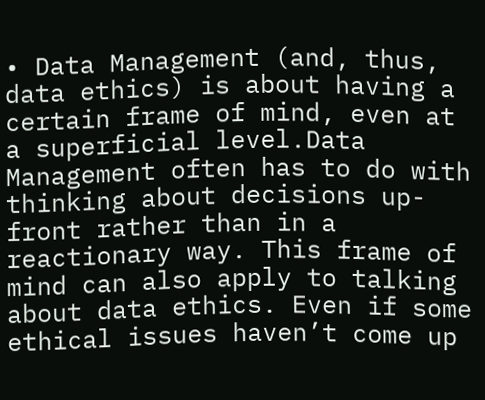• Data Management (and, thus, data ethics) is about having a certain frame of mind, even at a superficial level.Data Management often has to do with thinking about decisions up-front rather than in a reactionary way. This frame of mind can also apply to talking about data ethics. Even if some ethical issues haven’t come up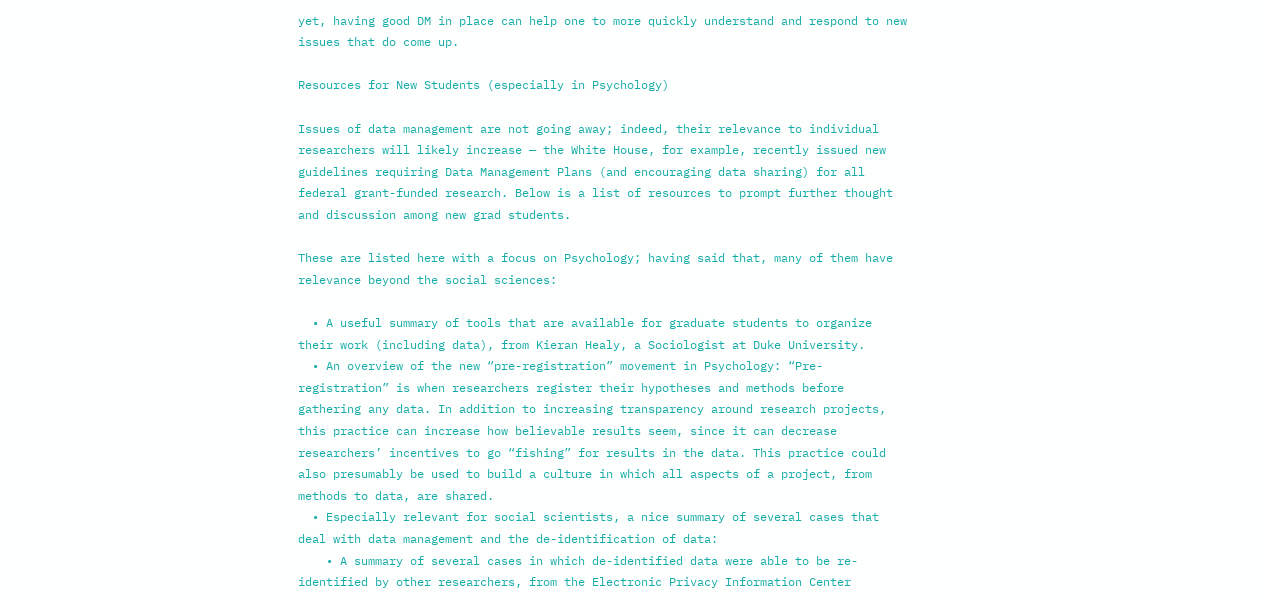yet, having good DM in place can help one to more quickly understand and respond to new issues that do come up.

Resources for New Students (especially in Psychology)

Issues of data management are not going away; indeed, their relevance to individual researchers will likely increase — the White House, for example, recently issued new guidelines requiring Data Management Plans (and encouraging data sharing) for all federal grant-funded research. Below is a list of resources to prompt further thought and discussion among new grad students.

These are listed here with a focus on Psychology; having said that, many of them have relevance beyond the social sciences:

  • A useful summary of tools that are available for graduate students to organize their work (including data), from Kieran Healy, a Sociologist at Duke University.
  • An overview of the new “pre-registration” movement in Psychology: “Pre-registration” is when researchers register their hypotheses and methods before gathering any data. In addition to increasing transparency around research projects, this practice can increase how believable results seem, since it can decrease researchers’ incentives to go “fishing” for results in the data. This practice could also presumably be used to build a culture in which all aspects of a project, from methods to data, are shared.
  • Especially relevant for social scientists, a nice summary of several cases that deal with data management and the de-identification of data:
    • A summary of several cases in which de-identified data were able to be re-identified by other researchers, from the Electronic Privacy Information Center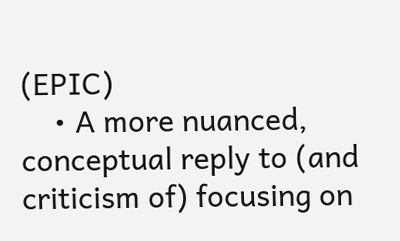(EPIC)
    • A more nuanced, conceptual reply to (and criticism of) focusing on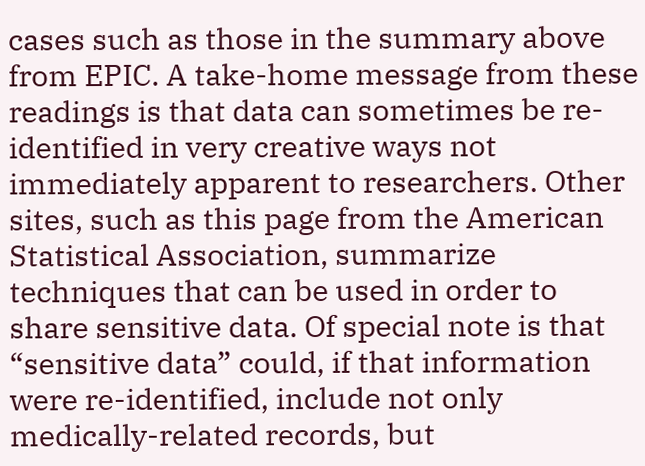cases such as those in the summary above from EPIC. A take-home message from these readings is that data can sometimes be re-identified in very creative ways not immediately apparent to researchers. Other sites, such as this page from the American Statistical Association, summarize techniques that can be used in order to share sensitive data. Of special note is that “sensitive data” could, if that information were re-identified, include not only medically-related records, but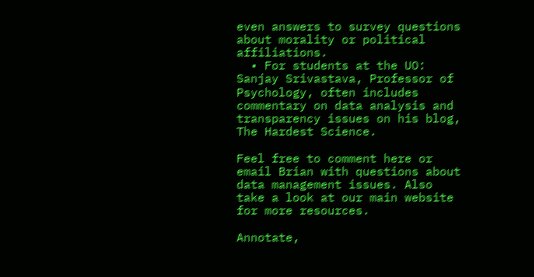even answers to survey questions about morality or political affiliations.
  • For students at the UO: Sanjay Srivastava, Professor of Psychology, often includes commentary on data analysis and transparency issues on his blog, The Hardest Science.

Feel free to comment here or email Brian with questions about data management issues. Also take a look at our main website for more resources.

Annotate,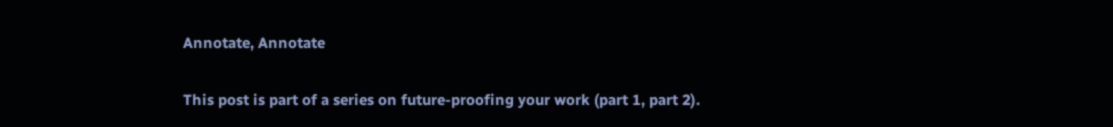Annotate, Annotate

This post is part of a series on future-proofing your work (part 1, part 2).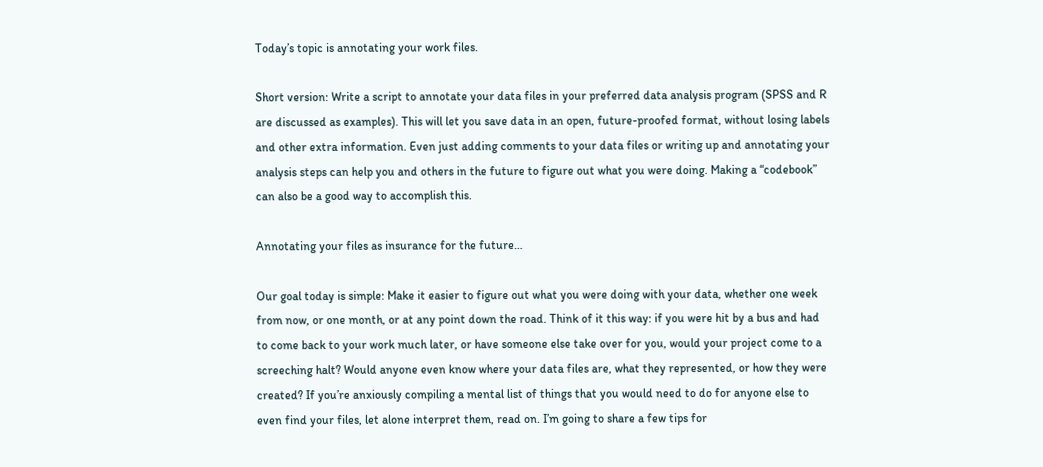Today’s topic is annotating your work files.

Short version: Write a script to annotate your data files in your preferred data analysis program (SPSS and R are discussed as examples). This will let you save data in an open, future-proofed format, without losing labels and other extra information. Even just adding comments to your data files or writing up and annotating your analysis steps can help you and others in the future to figure out what you were doing. Making a “codebook” can also be a good way to accomplish this.

Annotating your files as insurance for the future…

Our goal today is simple: Make it easier to figure out what you were doing with your data, whether one week from now, or one month, or at any point down the road. Think of it this way: if you were hit by a bus and had to come back to your work much later, or have someone else take over for you, would your project come to a screeching halt? Would anyone even know where your data files are, what they represented, or how they were created? If you’re anxiously compiling a mental list of things that you would need to do for anyone else to even find your files, let alone interpret them, read on. I’m going to share a few tips for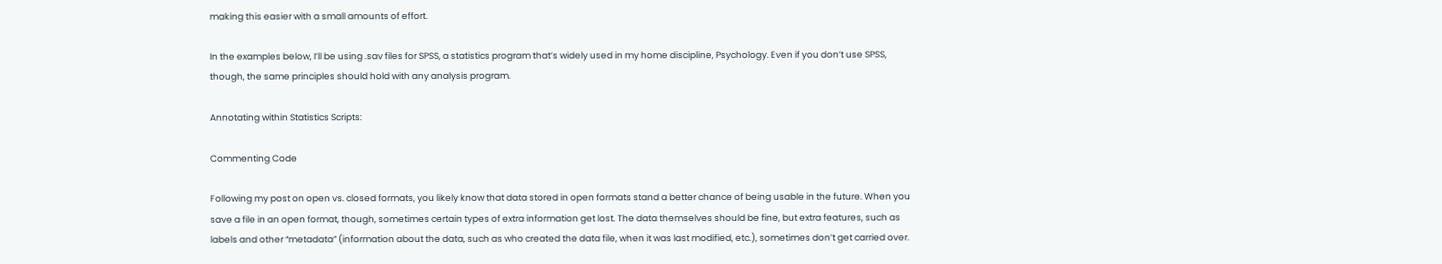making this easier with a small amounts of effort.

In the examples below, I’ll be using .sav files for SPSS, a statistics program that’s widely used in my home discipline, Psychology. Even if you don’t use SPSS, though, the same principles should hold with any analysis program.

Annotating within Statistics Scripts:

Commenting Code

Following my post on open vs. closed formats, you likely know that data stored in open formats stand a better chance of being usable in the future. When you save a file in an open format, though, sometimes certain types of extra information get lost. The data themselves should be fine, but extra features, such as labels and other “metadata” (information about the data, such as who created the data file, when it was last modified, etc.), sometimes don’t get carried over.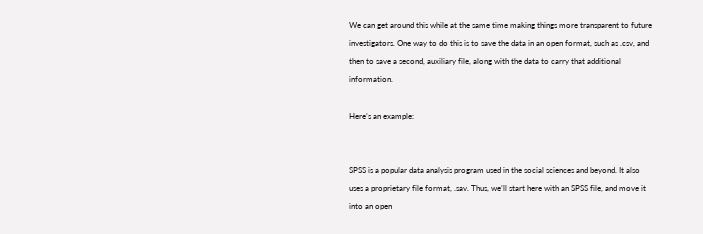We can get around this while at the same time making things more transparent to future investigators. One way to do this is to save the data in an open format, such as .csv, and then to save a second, auxiliary file, along with the data to carry that additional information.

Here’s an example:


SPSS is a popular data analysis program used in the social sciences and beyond. It also uses a proprietary file format, .sav. Thus, we’ll start here with an SPSS file, and move it into an open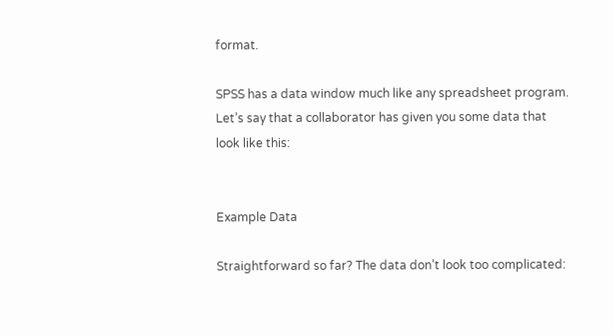format.

SPSS has a data window much like any spreadsheet program. Let’s say that a collaborator has given you some data that look like this:


Example Data

Straightforward so far? The data don’t look too complicated: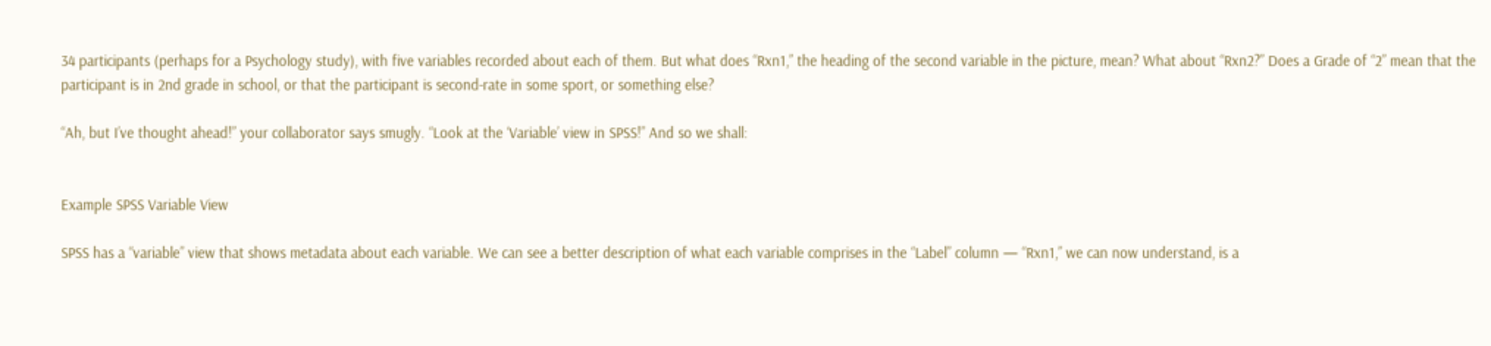34 participants (perhaps for a Psychology study), with five variables recorded about each of them. But what does “Rxn1,” the heading of the second variable in the picture, mean? What about “Rxn2?” Does a Grade of “2” mean that the participant is in 2nd grade in school, or that the participant is second-rate in some sport, or something else?

“Ah, but I’ve thought ahead!” your collaborator says smugly. “Look at the ‘Variable’ view in SPSS!” And so we shall:


Example SPSS Variable View

SPSS has a “variable” view that shows metadata about each variable. We can see a better description of what each variable comprises in the “Label” column — “Rxn1,” we can now understand, is a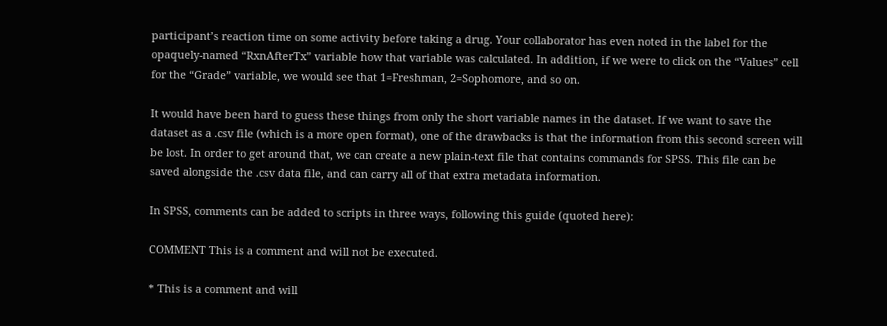participant’s reaction time on some activity before taking a drug. Your collaborator has even noted in the label for the opaquely-named “RxnAfterTx” variable how that variable was calculated. In addition, if we were to click on the “Values” cell for the “Grade” variable, we would see that 1=Freshman, 2=Sophomore, and so on.

It would have been hard to guess these things from only the short variable names in the dataset. If we want to save the dataset as a .csv file (which is a more open format), one of the drawbacks is that the information from this second screen will be lost. In order to get around that, we can create a new plain-text file that contains commands for SPSS. This file can be saved alongside the .csv data file, and can carry all of that extra metadata information.

In SPSS, comments can be added to scripts in three ways, following this guide (quoted here):

COMMENT This is a comment and will not be executed.

* This is a comment and will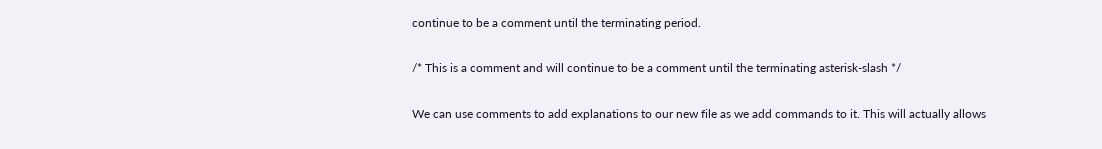continue to be a comment until the terminating period.

/* This is a comment and will continue to be a comment until the terminating asterisk-slash */

We can use comments to add explanations to our new file as we add commands to it. This will actually allows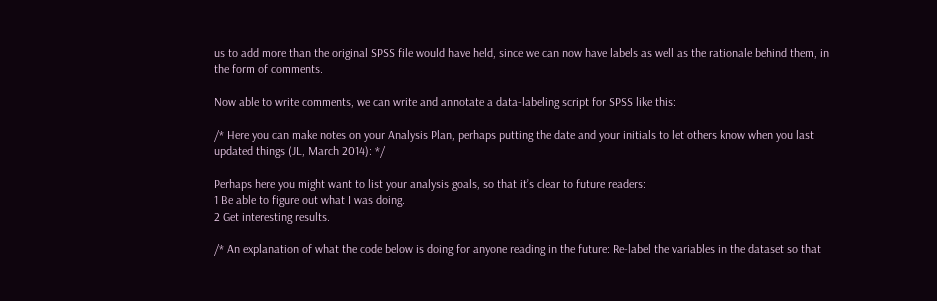us to add more than the original SPSS file would have held, since we can now have labels as well as the rationale behind them, in the form of comments.

Now able to write comments, we can write and annotate a data-labeling script for SPSS like this:

/* Here you can make notes on your Analysis Plan, perhaps putting the date and your initials to let others know when you last updated things (JL, March 2014): */

Perhaps here you might want to list your analysis goals, so that it’s clear to future readers:
1 Be able to figure out what I was doing.
2 Get interesting results.

/* An explanation of what the code below is doing for anyone reading in the future: Re-label the variables in the dataset so that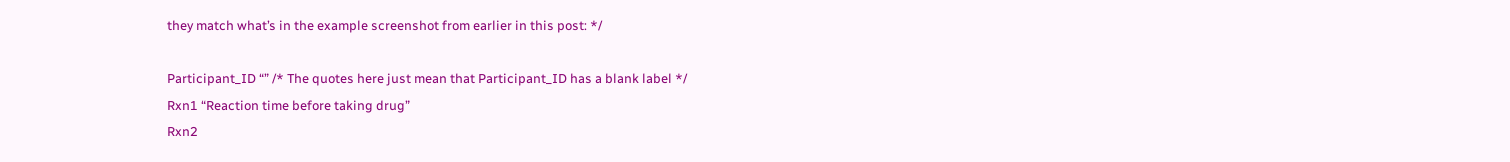they match what’s in the example screenshot from earlier in this post: */

Participant_ID “” /* The quotes here just mean that Participant_ID has a blank label */
Rxn1 “Reaction time before taking drug”
Rxn2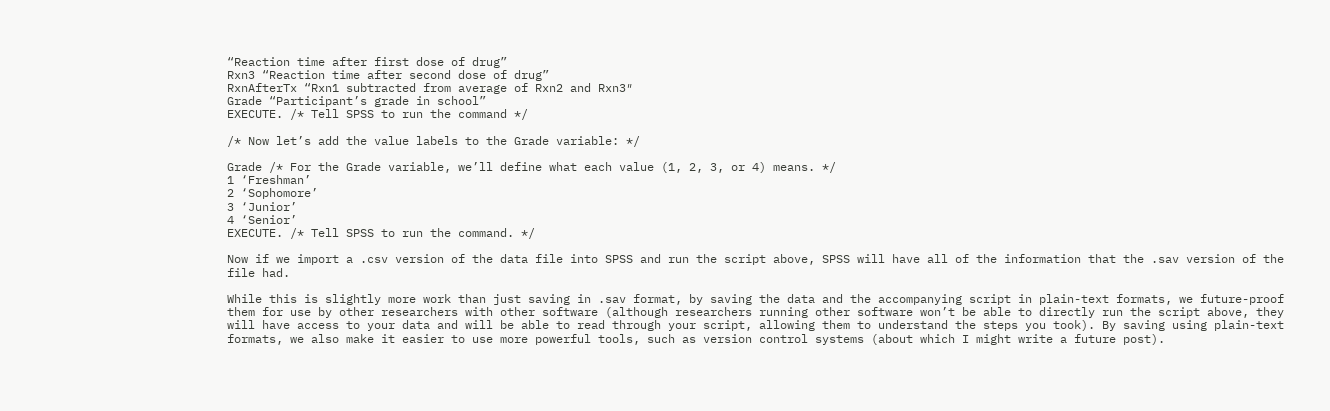“Reaction time after first dose of drug”
Rxn3 “Reaction time after second dose of drug”
RxnAfterTx “Rxn1 subtracted from average of Rxn2 and Rxn3″
Grade “Participant’s grade in school”
EXECUTE. /* Tell SPSS to run the command */

/* Now let’s add the value labels to the Grade variable: */

Grade /* For the Grade variable, we’ll define what each value (1, 2, 3, or 4) means. */
1 ‘Freshman’
2 ‘Sophomore’
3 ‘Junior’
4 ‘Senior’
EXECUTE. /* Tell SPSS to run the command. */

Now if we import a .csv version of the data file into SPSS and run the script above, SPSS will have all of the information that the .sav version of the file had.

While this is slightly more work than just saving in .sav format, by saving the data and the accompanying script in plain-text formats, we future-proof them for use by other researchers with other software (although researchers running other software won’t be able to directly run the script above, they will have access to your data and will be able to read through your script, allowing them to understand the steps you took). By saving using plain-text formats, we also make it easier to use more powerful tools, such as version control systems (about which I might write a future post).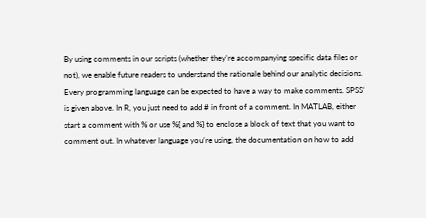By using comments in our scripts (whether they’re accompanying specific data files or not), we enable future readers to understand the rationale behind our analytic decisions. Every programming language can be expected to have a way to make comments. SPSS’ is given above. In R, you just need to add # in front of a comment. In MATLAB, either start a comment with % or use %{ and %} to enclose a block of text that you want to comment out. In whatever language you’re using, the documentation on how to add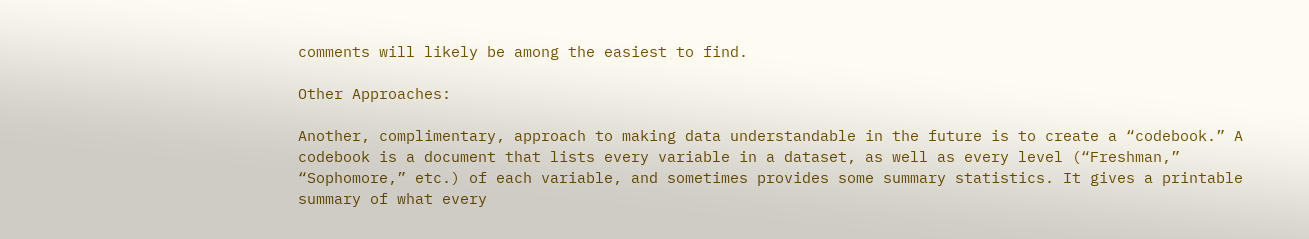comments will likely be among the easiest to find.

Other Approaches:

Another, complimentary, approach to making data understandable in the future is to create a “codebook.” A codebook is a document that lists every variable in a dataset, as well as every level (“Freshman,” “Sophomore,” etc.) of each variable, and sometimes provides some summary statistics. It gives a printable summary of what every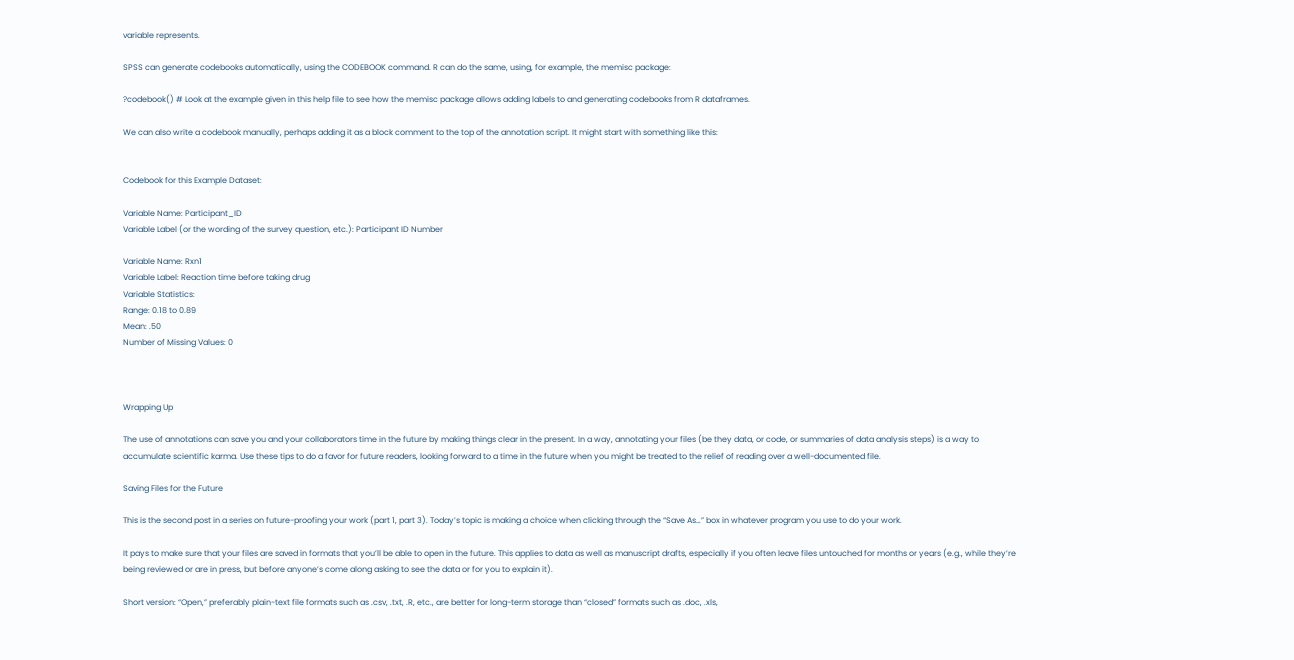variable represents.

SPSS can generate codebooks automatically, using the CODEBOOK command. R can do the same, using, for example, the memisc package:

?codebook() # Look at the example given in this help file to see how the memisc package allows adding labels to and generating codebooks from R dataframes.

We can also write a codebook manually, perhaps adding it as a block comment to the top of the annotation script. It might start with something like this:


Codebook for this Example Dataset:

Variable Name: Participant_ID
Variable Label (or the wording of the survey question, etc.): Participant ID Number

Variable Name: Rxn1
Variable Label: Reaction time before taking drug
Variable Statistics:
Range: 0.18 to 0.89
Mean: .50
Number of Missing Values: 0



Wrapping Up

The use of annotations can save you and your collaborators time in the future by making things clear in the present. In a way, annotating your files (be they data, or code, or summaries of data analysis steps) is a way to accumulate scientific karma. Use these tips to do a favor for future readers, looking forward to a time in the future when you might be treated to the relief of reading over a well-documented file.

Saving Files for the Future

This is the second post in a series on future-proofing your work (part 1, part 3). Today’s topic is making a choice when clicking through the “Save As…” box in whatever program you use to do your work.

It pays to make sure that your files are saved in formats that you’ll be able to open in the future. This applies to data as well as manuscript drafts, especially if you often leave files untouched for months or years (e.g., while they’re being reviewed or are in press, but before anyone’s come along asking to see the data or for you to explain it).

Short version: “Open,” preferably plain-text file formats such as .csv, .txt, .R, etc., are better for long-term storage than “closed” formats such as .doc, .xls,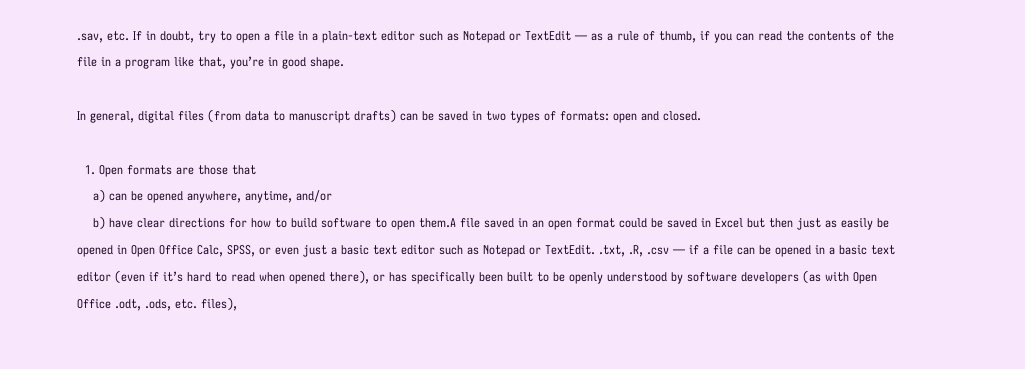.sav, etc. If in doubt, try to open a file in a plain-text editor such as Notepad or TextEdit — as a rule of thumb, if you can read the contents of the file in a program like that, you’re in good shape.

In general, digital files (from data to manuscript drafts) can be saved in two types of formats: open and closed.

  1. Open formats are those that
    a) can be opened anywhere, anytime, and/or
    b) have clear directions for how to build software to open them.A file saved in an open format could be saved in Excel but then just as easily be opened in Open Office Calc, SPSS, or even just a basic text editor such as Notepad or TextEdit. .txt, .R, .csv — if a file can be opened in a basic text editor (even if it’s hard to read when opened there), or has specifically been built to be openly understood by software developers (as with Open Office .odt, .ods, etc. files),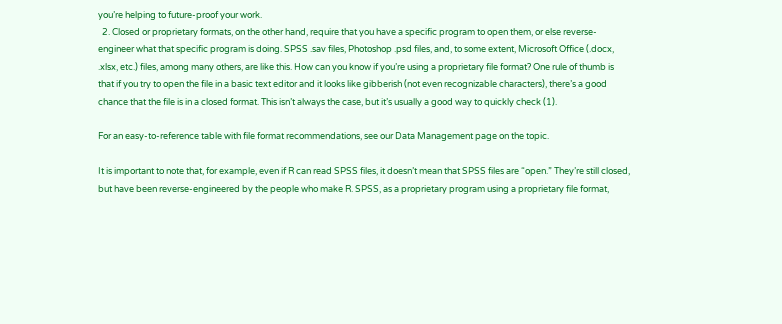you’re helping to future-proof your work.
  2. Closed or proprietary formats, on the other hand, require that you have a specific program to open them, or else reverse-engineer what that specific program is doing. SPSS .sav files, Photoshop .psd files, and, to some extent, Microsoft Office (.docx, .xlsx, etc.) files, among many others, are like this. How can you know if you’re using a proprietary file format? One rule of thumb is that if you try to open the file in a basic text editor and it looks like gibberish (not even recognizable characters), there’s a good chance that the file is in a closed format. This isn’t always the case, but it’s usually a good way to quickly check (1).

For an easy-to-reference table with file format recommendations, see our Data Management page on the topic.

It is important to note that, for example, even if R can read SPSS files, it doesn’t mean that SPSS files are “open.” They’re still closed, but have been reverse-engineered by the people who make R. SPSS, as a proprietary program using a proprietary file format,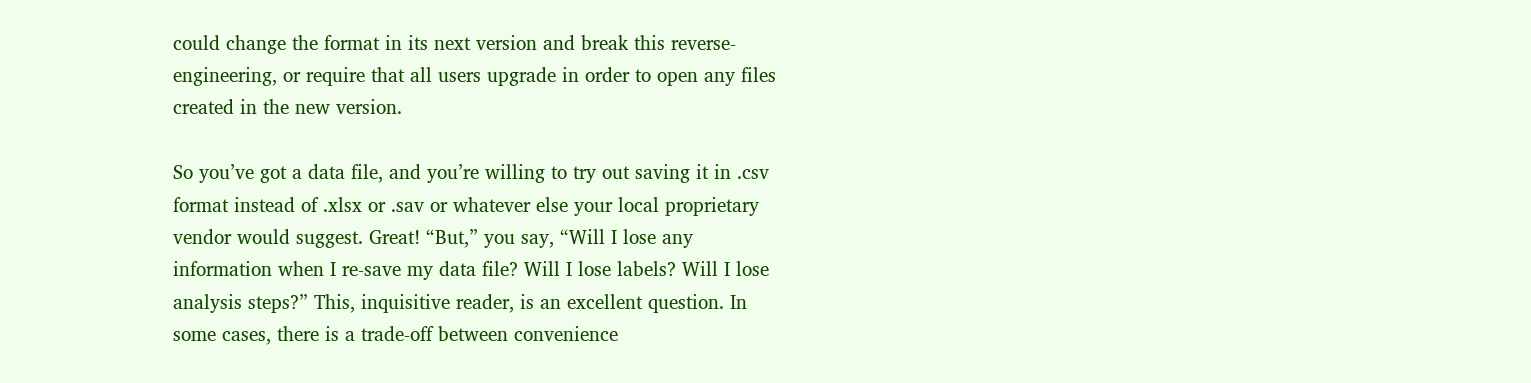could change the format in its next version and break this reverse-engineering, or require that all users upgrade in order to open any files created in the new version.

So you’ve got a data file, and you’re willing to try out saving it in .csv format instead of .xlsx or .sav or whatever else your local proprietary vendor would suggest. Great! “But,” you say, “Will I lose any information when I re-save my data file? Will I lose labels? Will I lose analysis steps?” This, inquisitive reader, is an excellent question. In some cases, there is a trade-off between convenience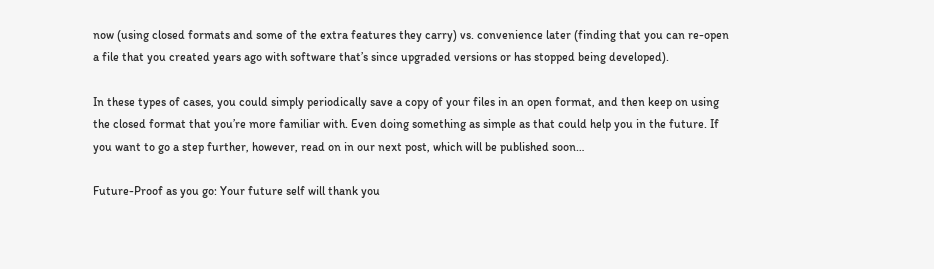now (using closed formats and some of the extra features they carry) vs. convenience later (finding that you can re-open a file that you created years ago with software that’s since upgraded versions or has stopped being developed).

In these types of cases, you could simply periodically save a copy of your files in an open format, and then keep on using the closed format that you’re more familiar with. Even doing something as simple as that could help you in the future. If you want to go a step further, however, read on in our next post, which will be published soon…

Future-Proof as you go: Your future self will thank you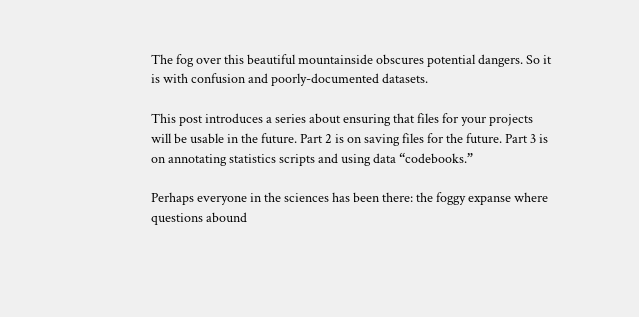The fog over this beautiful mountainside obscures potential dangers. So it is with confusion and poorly-documented datasets.

This post introduces a series about ensuring that files for your projects will be usable in the future. Part 2 is on saving files for the future. Part 3 is on annotating statistics scripts and using data “codebooks.”

Perhaps everyone in the sciences has been there: the foggy expanse where questions abound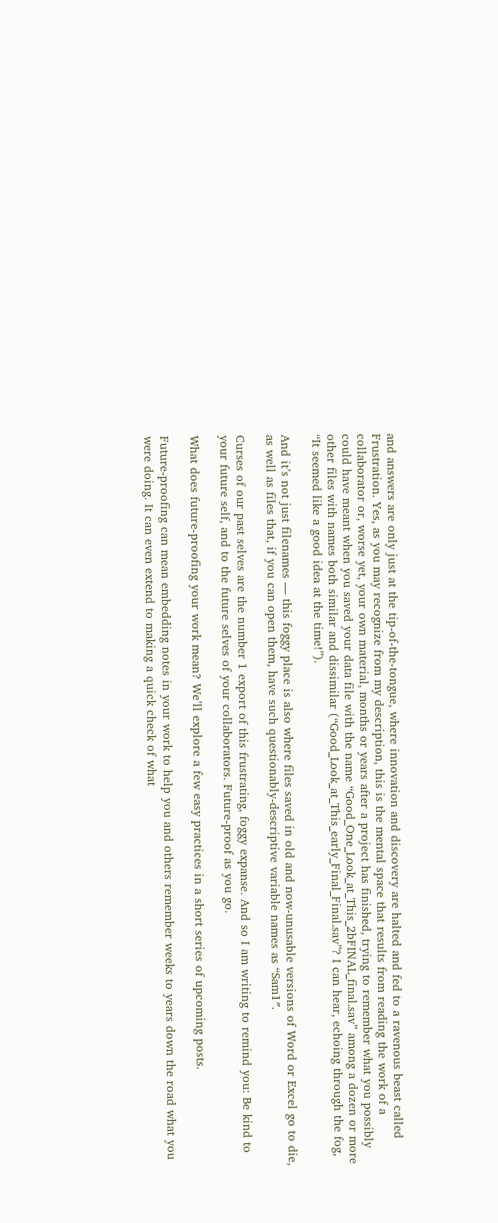and answers are only just at the tip-of-the-tongue, where innovation and discovery are halted and fed to a ravenous beast called Frustration. Yes, as you may recognize from my description, this is the mental space that results from reading the work of a collaborator or, worse yet, your own material, months or years after a project has finished, trying to remember what you possibly could have meant when you saved your data file with the name “Good_One_Look_at_This_2bFINAL_final.sav” among a dozen or more other files with names both similar and dissimilar (“Good_Look_at_This_early_Final_Final.sav”? I can hear, echoing through the fog, “It seemed like a good idea at the time!”).

And it’s not just filenames — this foggy place is also where files saved in old and now-unusable versions of Word or Excel go to die, as well as files that, if you can open them, have such questionably-descriptive variable names as “Sam1″.

Curses of our past selves are the number 1 export of this frustrating, foggy expanse. And so I am writing to remind you: Be kind to your future self, and to the future selves of your collaborators. Future-proof as you go.

What does future-proofing your work mean? We’ll explore a few easy practices in a short series of upcoming posts.

Future-proofing can mean embedding notes in your work to help you and others remember weeks to years down the road what you were doing. It can even extend to making a quick check of what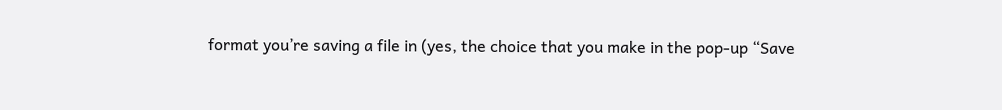format you’re saving a file in (yes, the choice that you make in the pop-up “Save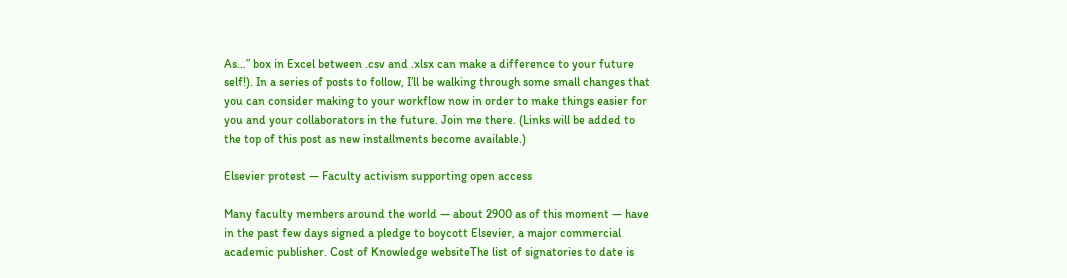As…” box in Excel between .csv and .xlsx can make a difference to your future self!). In a series of posts to follow, I’ll be walking through some small changes that you can consider making to your workflow now in order to make things easier for you and your collaborators in the future. Join me there. (Links will be added to the top of this post as new installments become available.)

Elsevier protest — Faculty activism supporting open access

Many faculty members around the world — about 2900 as of this moment — have in the past few days signed a pledge to boycott Elsevier, a major commercial academic publisher. Cost of Knowledge websiteThe list of signatories to date is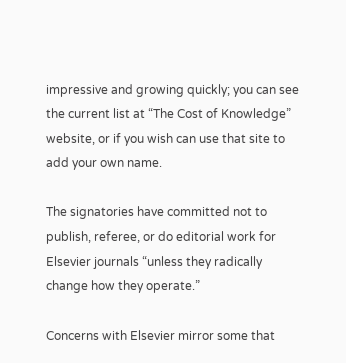impressive and growing quickly; you can see the current list at “The Cost of Knowledge” website, or if you wish can use that site to add your own name.

The signatories have committed not to publish, referee, or do editorial work for Elsevier journals “unless they radically change how they operate.”

Concerns with Elsevier mirror some that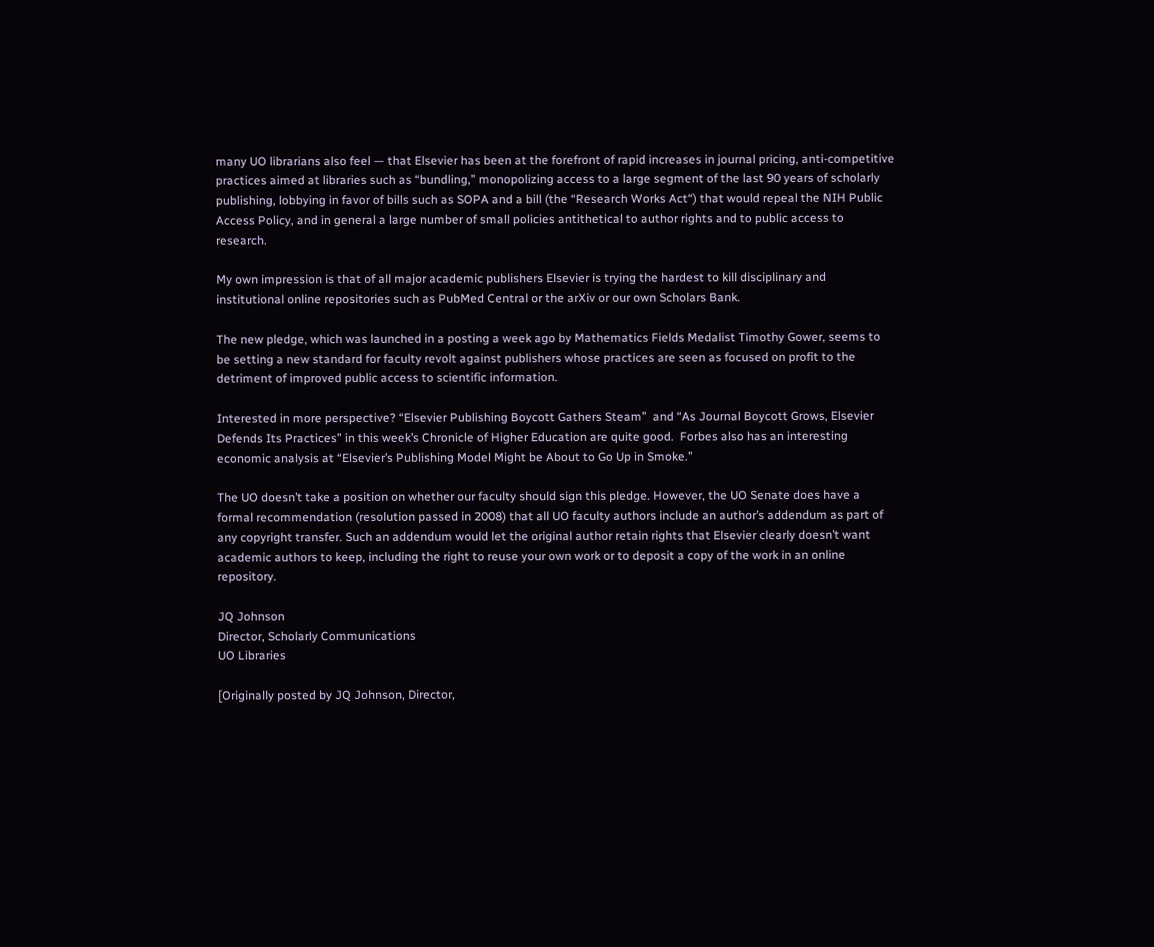many UO librarians also feel — that Elsevier has been at the forefront of rapid increases in journal pricing, anti-competitive practices aimed at libraries such as “bundling,” monopolizing access to a large segment of the last 90 years of scholarly publishing, lobbying in favor of bills such as SOPA and a bill (the “Research Works Act“) that would repeal the NIH Public Access Policy, and in general a large number of small policies antithetical to author rights and to public access to research.

My own impression is that of all major academic publishers Elsevier is trying the hardest to kill disciplinary and institutional online repositories such as PubMed Central or the arXiv or our own Scholars Bank.

The new pledge, which was launched in a posting a week ago by Mathematics Fields Medalist Timothy Gower, seems to be setting a new standard for faculty revolt against publishers whose practices are seen as focused on profit to the detriment of improved public access to scientific information.

Interested in more perspective? “Elsevier Publishing Boycott Gathers Steam”  and “As Journal Boycott Grows, Elsevier Defends Its Practices” in this week’s Chronicle of Higher Education are quite good.  Forbes also has an interesting economic analysis at “Elsevier’s Publishing Model Might be About to Go Up in Smoke.”

The UO doesn’t take a position on whether our faculty should sign this pledge. However, the UO Senate does have a formal recommendation (resolution passed in 2008) that all UO faculty authors include an author’s addendum as part of any copyright transfer. Such an addendum would let the original author retain rights that Elsevier clearly doesn’t want academic authors to keep, including the right to reuse your own work or to deposit a copy of the work in an online repository.

JQ Johnson
Director, Scholarly Communications
UO Libraries

[Originally posted by JQ Johnson, Director,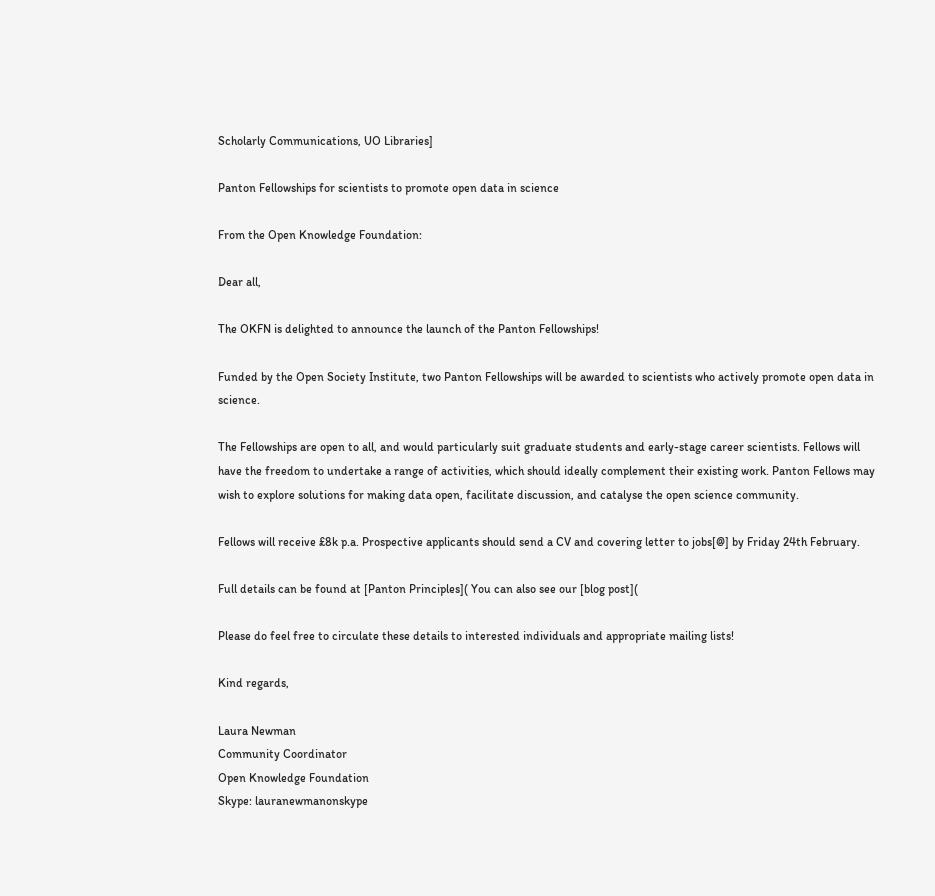Scholarly Communications, UO Libraries]

Panton Fellowships for scientists to promote open data in science

From the Open Knowledge Foundation:

Dear all,

The OKFN is delighted to announce the launch of the Panton Fellowships!

Funded by the Open Society Institute, two Panton Fellowships will be awarded to scientists who actively promote open data in science.

The Fellowships are open to all, and would particularly suit graduate students and early-stage career scientists. Fellows will have the freedom to undertake a range of activities, which should ideally complement their existing work. Panton Fellows may wish to explore solutions for making data open, facilitate discussion, and catalyse the open science community.

Fellows will receive £8k p.a. Prospective applicants should send a CV and covering letter to jobs[@] by Friday 24th February.

Full details can be found at [Panton Principles]( You can also see our [blog post](

Please do feel free to circulate these details to interested individuals and appropriate mailing lists!

Kind regards,

Laura Newman
Community Coordinator
Open Knowledge Foundation
Skype: lauranewmanonskype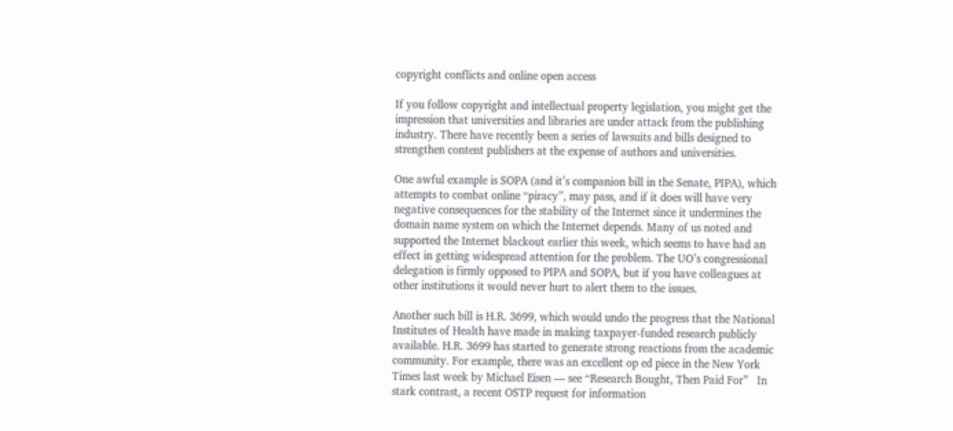copyright conflicts and online open access

If you follow copyright and intellectual property legislation, you might get the impression that universities and libraries are under attack from the publishing industry. There have recently been a series of lawsuits and bills designed to strengthen content publishers at the expense of authors and universities.

One awful example is SOPA (and it’s companion bill in the Senate, PIPA), which attempts to combat online “piracy”, may pass, and if it does will have very negative consequences for the stability of the Internet since it undermines the domain name system on which the Internet depends. Many of us noted and supported the Internet blackout earlier this week, which seems to have had an effect in getting widespread attention for the problem. The UO’s congressional delegation is firmly opposed to PIPA and SOPA, but if you have colleagues at other institutions it would never hurt to alert them to the issues.

Another such bill is H.R. 3699, which would undo the progress that the National Institutes of Health have made in making taxpayer-funded research publicly available. H.R. 3699 has started to generate strong reactions from the academic community. For example, there was an excellent op ed piece in the New York Times last week by Michael Eisen — see “Research Bought, Then Paid For”   In stark contrast, a recent OSTP request for information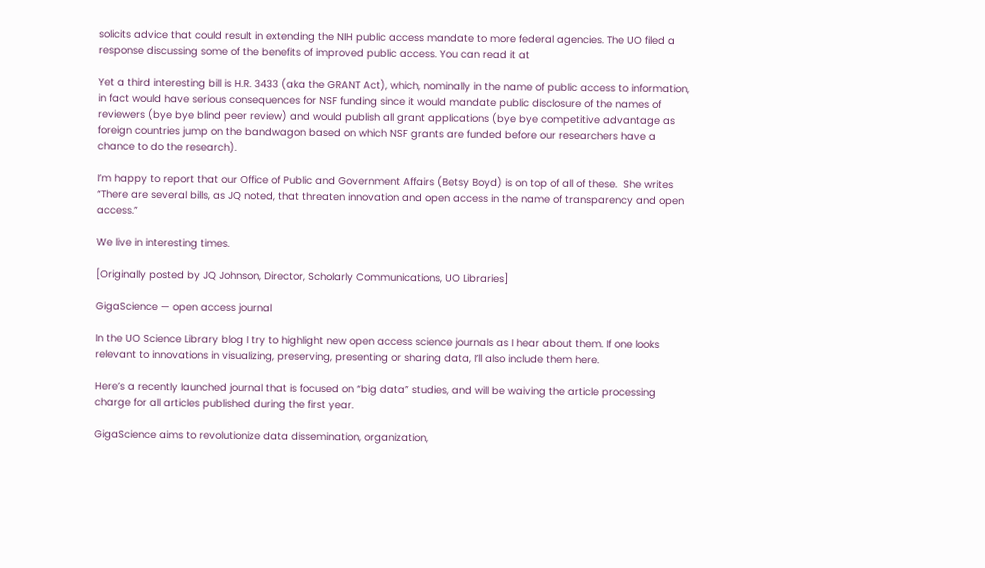solicits advice that could result in extending the NIH public access mandate to more federal agencies. The UO filed a response discussing some of the benefits of improved public access. You can read it at

Yet a third interesting bill is H.R. 3433 (aka the GRANT Act), which, nominally in the name of public access to information, in fact would have serious consequences for NSF funding since it would mandate public disclosure of the names of reviewers (bye bye blind peer review) and would publish all grant applications (bye bye competitive advantage as foreign countries jump on the bandwagon based on which NSF grants are funded before our researchers have a chance to do the research).

I’m happy to report that our Office of Public and Government Affairs (Betsy Boyd) is on top of all of these.  She writes “There are several bills, as JQ noted, that threaten innovation and open access in the name of transparency and open access.”

We live in interesting times.

[Originally posted by JQ Johnson, Director, Scholarly Communications, UO Libraries]

GigaScience — open access journal

In the UO Science Library blog I try to highlight new open access science journals as I hear about them. If one looks relevant to innovations in visualizing, preserving, presenting or sharing data, I’ll also include them here.

Here’s a recently launched journal that is focused on “big data” studies, and will be waiving the article processing charge for all articles published during the first year.

GigaScience aims to revolutionize data dissemination, organization,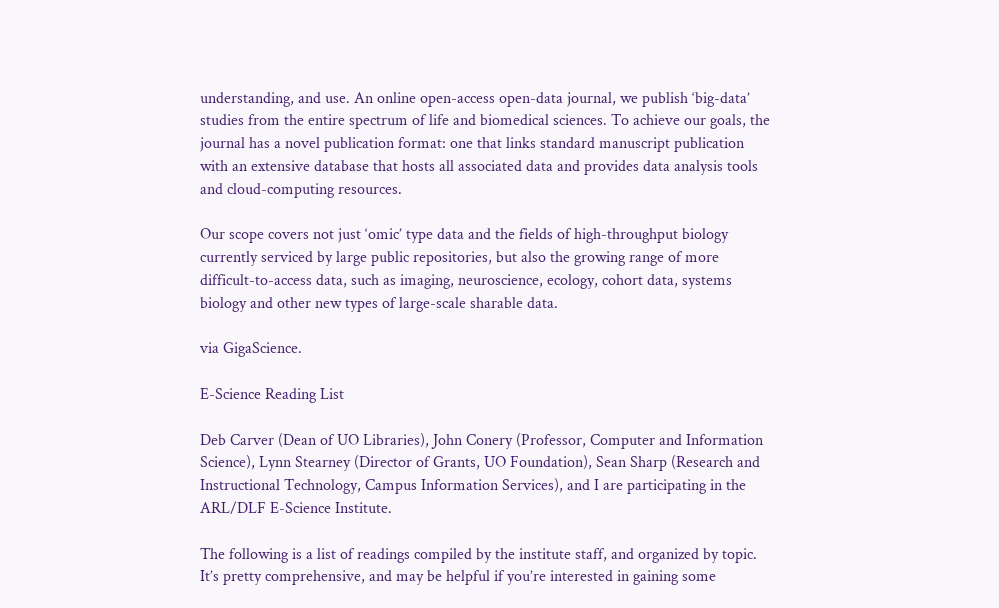understanding, and use. An online open-access open-data journal, we publish ‘big-data’ studies from the entire spectrum of life and biomedical sciences. To achieve our goals, the journal has a novel publication format: one that links standard manuscript publication with an extensive database that hosts all associated data and provides data analysis tools and cloud-computing resources.

Our scope covers not just ‘omic’ type data and the fields of high-throughput biology currently serviced by large public repositories, but also the growing range of more difficult-to-access data, such as imaging, neuroscience, ecology, cohort data, systems biology and other new types of large-scale sharable data.

via GigaScience.

E-Science Reading List

Deb Carver (Dean of UO Libraries), John Conery (Professor, Computer and Information Science), Lynn Stearney (Director of Grants, UO Foundation), Sean Sharp (Research and Instructional Technology, Campus Information Services), and I are participating in the ARL/DLF E-Science Institute.

The following is a list of readings compiled by the institute staff, and organized by topic. It’s pretty comprehensive, and may be helpful if you’re interested in gaining some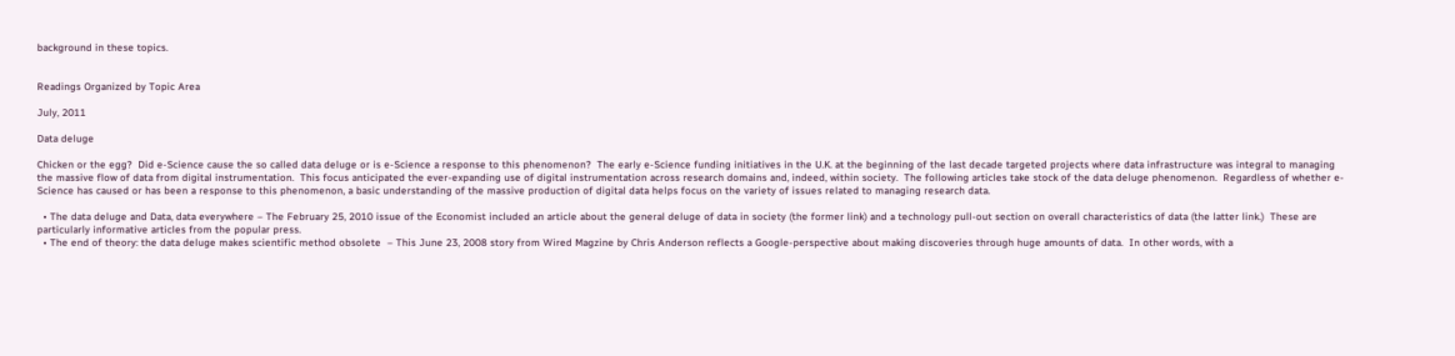background in these topics.


Readings Organized by Topic Area

July, 2011

Data deluge

Chicken or the egg?  Did e-Science cause the so called data deluge or is e-Science a response to this phenomenon?  The early e-Science funding initiatives in the U.K. at the beginning of the last decade targeted projects where data infrastructure was integral to managing the massive flow of data from digital instrumentation.  This focus anticipated the ever-expanding use of digital instrumentation across research domains and, indeed, within society.  The following articles take stock of the data deluge phenomenon.  Regardless of whether e-Science has caused or has been a response to this phenomenon, a basic understanding of the massive production of digital data helps focus on the variety of issues related to managing research data.

  • The data deluge and Data, data everywhere – The February 25, 2010 issue of the Economist included an article about the general deluge of data in society (the former link) and a technology pull-out section on overall characteristics of data (the latter link.)  These are particularly informative articles from the popular press.
  • The end of theory: the data deluge makes scientific method obsolete  – This June 23, 2008 story from Wired Magzine by Chris Anderson reflects a Google-perspective about making discoveries through huge amounts of data.  In other words, with a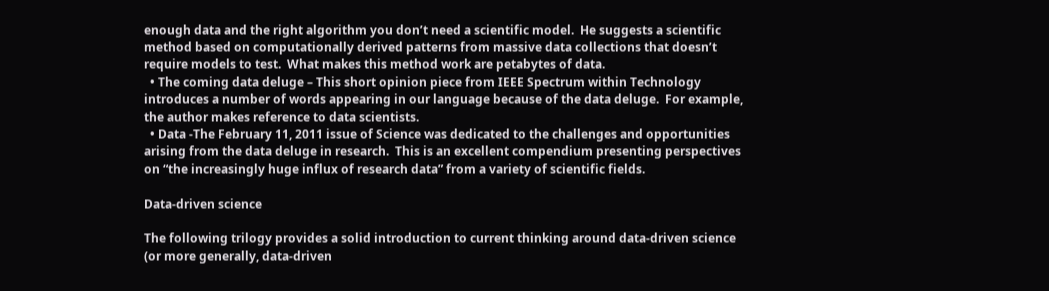enough data and the right algorithm you don’t need a scientific model.  He suggests a scientific method based on computationally derived patterns from massive data collections that doesn’t require models to test.  What makes this method work are petabytes of data.
  • The coming data deluge – This short opinion piece from IEEE Spectrum within Technology introduces a number of words appearing in our language because of the data deluge.  For example, the author makes reference to data scientists.
  • Data -The February 11, 2011 issue of Science was dedicated to the challenges and opportunities arising from the data deluge in research.  This is an excellent compendium presenting perspectives on “the increasingly huge influx of research data” from a variety of scientific fields.

Data-driven science

The following trilogy provides a solid introduction to current thinking around data-driven science (or more generally, data-driven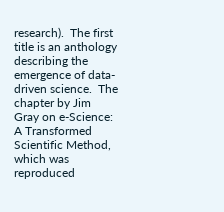research).  The first title is an anthology describing the emergence of data-driven science.  The chapter by Jim Gray on e-Science: A Transformed Scientific Method, which was reproduced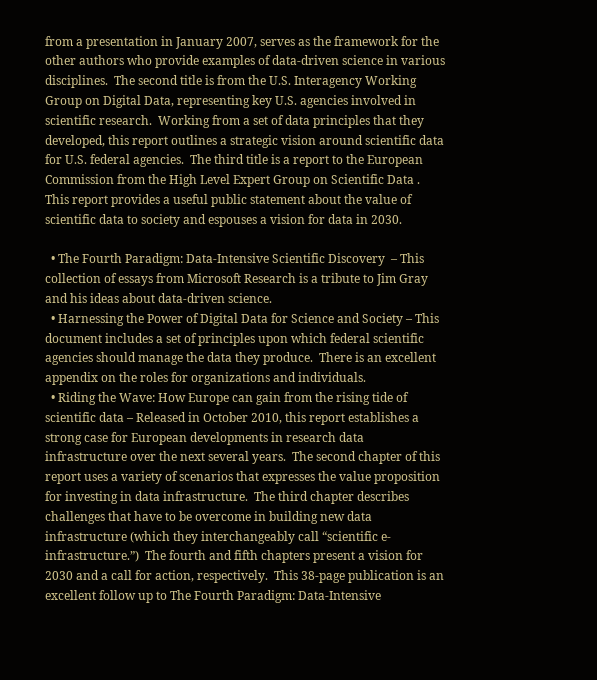from a presentation in January 2007, serves as the framework for the other authors who provide examples of data-driven science in various disciplines.  The second title is from the U.S. Interagency Working Group on Digital Data, representing key U.S. agencies involved in scientific research.  Working from a set of data principles that they developed, this report outlines a strategic vision around scientific data for U.S. federal agencies.  The third title is a report to the European Commission from the High Level Expert Group on Scientific Data .  This report provides a useful public statement about the value of scientific data to society and espouses a vision for data in 2030.

  • The Fourth Paradigm: Data-Intensive Scientific Discovery  – This collection of essays from Microsoft Research is a tribute to Jim Gray and his ideas about data-driven science.
  • Harnessing the Power of Digital Data for Science and Society – This document includes a set of principles upon which federal scientific agencies should manage the data they produce.  There is an excellent appendix on the roles for organizations and individuals.
  • Riding the Wave: How Europe can gain from the rising tide of scientific data – Released in October 2010, this report establishes a strong case for European developments in research data infrastructure over the next several years.  The second chapter of this report uses a variety of scenarios that expresses the value proposition for investing in data infrastructure.  The third chapter describes challenges that have to be overcome in building new data infrastructure (which they interchangeably call “scientific e-infrastructure.”)  The fourth and fifth chapters present a vision for 2030 and a call for action, respectively.  This 38-page publication is an excellent follow up to The Fourth Paradigm: Data-Intensive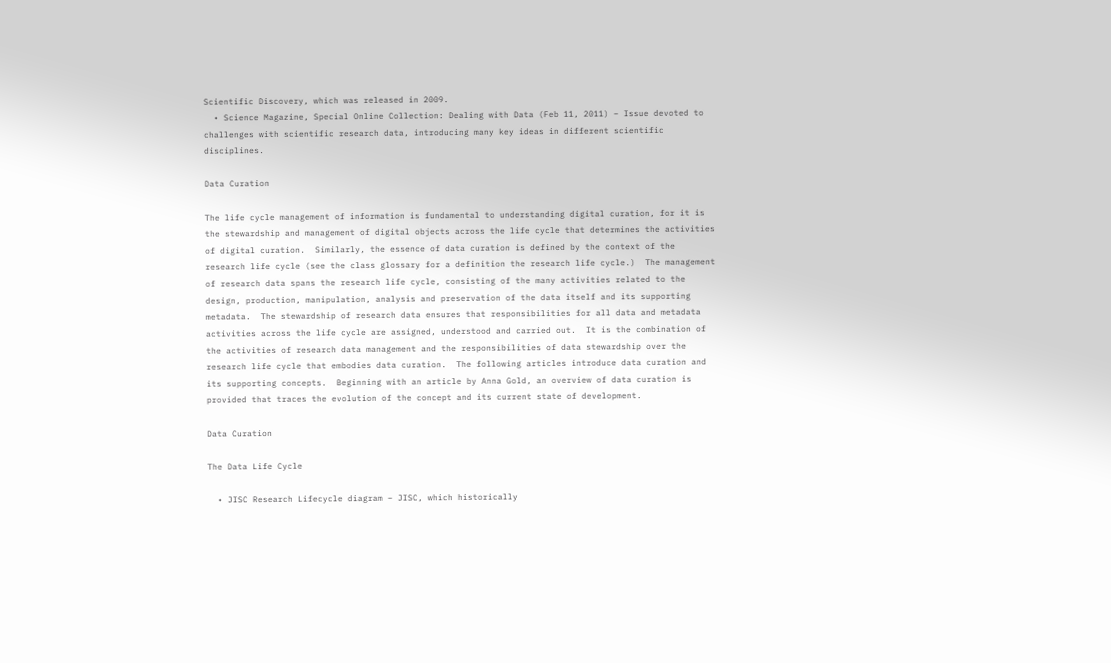Scientific Discovery, which was released in 2009.
  • Science Magazine, Special Online Collection: Dealing with Data (Feb 11, 2011) – Issue devoted to challenges with scientific research data, introducing many key ideas in different scientific disciplines.

Data Curation

The life cycle management of information is fundamental to understanding digital curation, for it is the stewardship and management of digital objects across the life cycle that determines the activities of digital curation.  Similarly, the essence of data curation is defined by the context of the research life cycle (see the class glossary for a definition the research life cycle.)  The management of research data spans the research life cycle, consisting of the many activities related to the design, production, manipulation, analysis and preservation of the data itself and its supporting metadata.  The stewardship of research data ensures that responsibilities for all data and metadata activities across the life cycle are assigned, understood and carried out.  It is the combination of the activities of research data management and the responsibilities of data stewardship over the research life cycle that embodies data curation.  The following articles introduce data curation and its supporting concepts.  Beginning with an article by Anna Gold, an overview of data curation is provided that traces the evolution of the concept and its current state of development.

Data Curation

The Data Life Cycle

  • JISC Research Lifecycle diagram – JISC, which historically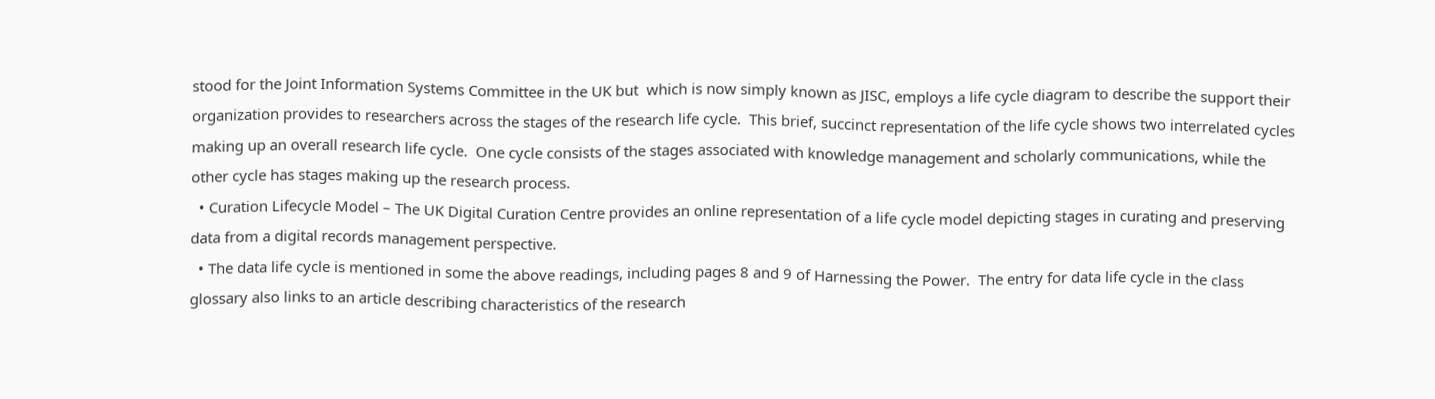stood for the Joint Information Systems Committee in the UK but  which is now simply known as JISC, employs a life cycle diagram to describe the support their organization provides to researchers across the stages of the research life cycle.  This brief, succinct representation of the life cycle shows two interrelated cycles making up an overall research life cycle.  One cycle consists of the stages associated with knowledge management and scholarly communications, while the other cycle has stages making up the research process.
  • Curation Lifecycle Model – The UK Digital Curation Centre provides an online representation of a life cycle model depicting stages in curating and preserving data from a digital records management perspective.
  • The data life cycle is mentioned in some the above readings, including pages 8 and 9 of Harnessing the Power.  The entry for data life cycle in the class glossary also links to an article describing characteristics of the research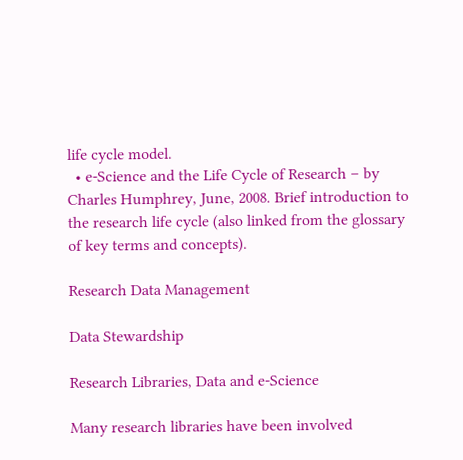life cycle model.
  • e-Science and the Life Cycle of Research – by Charles Humphrey, June, 2008. Brief introduction to the research life cycle (also linked from the glossary of key terms and concepts).

Research Data Management

Data Stewardship

Research Libraries, Data and e-Science

Many research libraries have been involved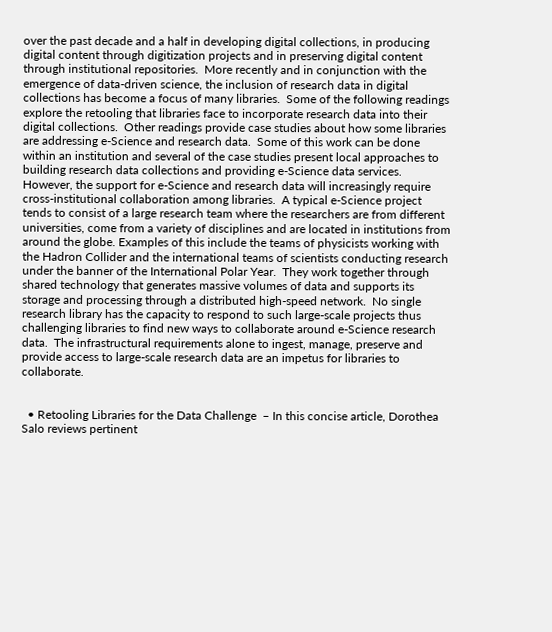over the past decade and a half in developing digital collections, in producing digital content through digitization projects and in preserving digital content through institutional repositories.  More recently and in conjunction with the emergence of data-driven science, the inclusion of research data in digital collections has become a focus of many libraries.  Some of the following readings explore the retooling that libraries face to incorporate research data into their digital collections.  Other readings provide case studies about how some libraries are addressing e-Science and research data.  Some of this work can be done within an institution and several of the case studies present local approaches to building research data collections and providing e-Science data services.  However, the support for e-Science and research data will increasingly require cross-institutional collaboration among libraries.  A typical e-Science project tends to consist of a large research team where the researchers are from different universities, come from a variety of disciplines and are located in institutions from around the globe. Examples of this include the teams of physicists working with the Hadron Collider and the international teams of scientists conducting research under the banner of the International Polar Year.  They work together through shared technology that generates massive volumes of data and supports its storage and processing through a distributed high-speed network.  No single research library has the capacity to respond to such large-scale projects thus challenging libraries to find new ways to collaborate around e-Science research data.  The infrastructural requirements alone to ingest, manage, preserve and provide access to large-scale research data are an impetus for libraries to collaborate.


  • Retooling Libraries for the Data Challenge  – In this concise article, Dorothea Salo reviews pertinent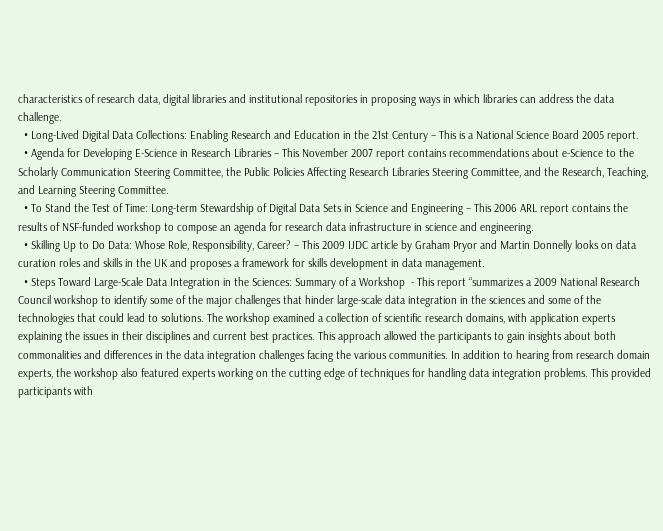characteristics of research data, digital libraries and institutional repositories in proposing ways in which libraries can address the data challenge.
  • Long-Lived Digital Data Collections: Enabling Research and Education in the 21st Century – This is a National Science Board 2005 report.
  • Agenda for Developing E-Science in Research Libraries – This November 2007 report contains recommendations about e-Science to the Scholarly Communication Steering Committee, the Public Policies Affecting Research Libraries Steering Committee, and the Research, Teaching, and Learning Steering Committee.
  • To Stand the Test of Time: Long-term Stewardship of Digital Data Sets in Science and Engineering – This 2006 ARL report contains the results of NSF-funded workshop to compose an agenda for research data infrastructure in science and engineering.
  • Skilling Up to Do Data: Whose Role, Responsibility, Career? – This 2009 IJDC article by Graham Pryor and Martin Donnelly looks on data curation roles and skills in the UK and proposes a framework for skills development in data management.
  • Steps Toward Large-Scale Data Integration in the Sciences: Summary of a Workshop  - This report “summarizes a 2009 National Research Council workshop to identify some of the major challenges that hinder large-scale data integration in the sciences and some of the technologies that could lead to solutions. The workshop examined a collection of scientific research domains, with application experts explaining the issues in their disciplines and current best practices. This approach allowed the participants to gain insights about both commonalities and differences in the data integration challenges facing the various communities. In addition to hearing from research domain experts, the workshop also featured experts working on the cutting edge of techniques for handling data integration problems. This provided participants with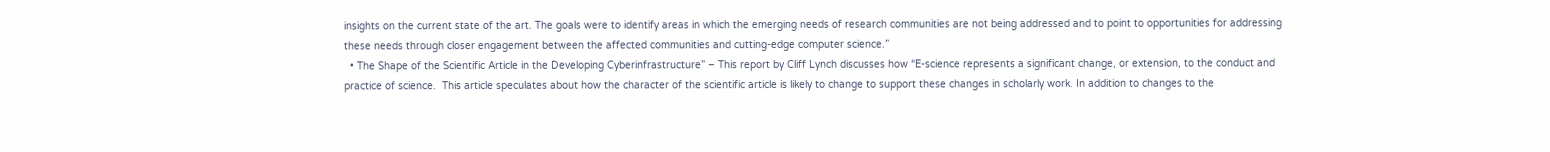insights on the current state of the art. The goals were to identify areas in which the emerging needs of research communities are not being addressed and to point to opportunities for addressing these needs through closer engagement between the affected communities and cutting-edge computer science.”
  • The Shape of the Scientific Article in the Developing Cyberinfrastructure” – This report by Cliff Lynch discusses how “E-science represents a significant change, or extension, to the conduct and practice of science.  This article speculates about how the character of the scientific article is likely to change to support these changes in scholarly work. In addition to changes to the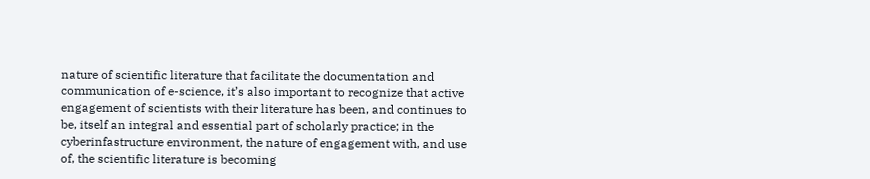nature of scientific literature that facilitate the documentation and communication of e-science, it’s also important to recognize that active engagement of scientists with their literature has been, and continues to be, itself an integral and essential part of scholarly practice; in the cyberinfastructure environment, the nature of engagement with, and use of, the scientific literature is becoming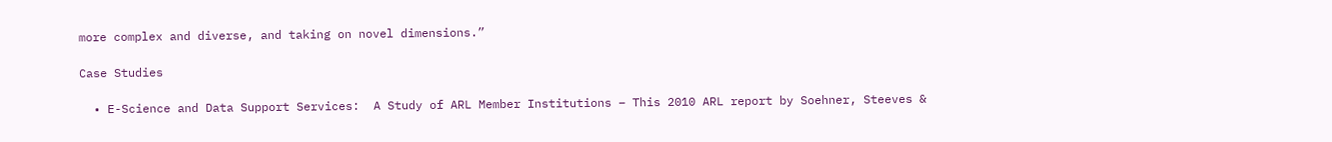more complex and diverse, and taking on novel dimensions.”

Case Studies

  • E-Science and Data Support Services:  A Study of ARL Member Institutions – This 2010 ARL report by Soehner, Steeves &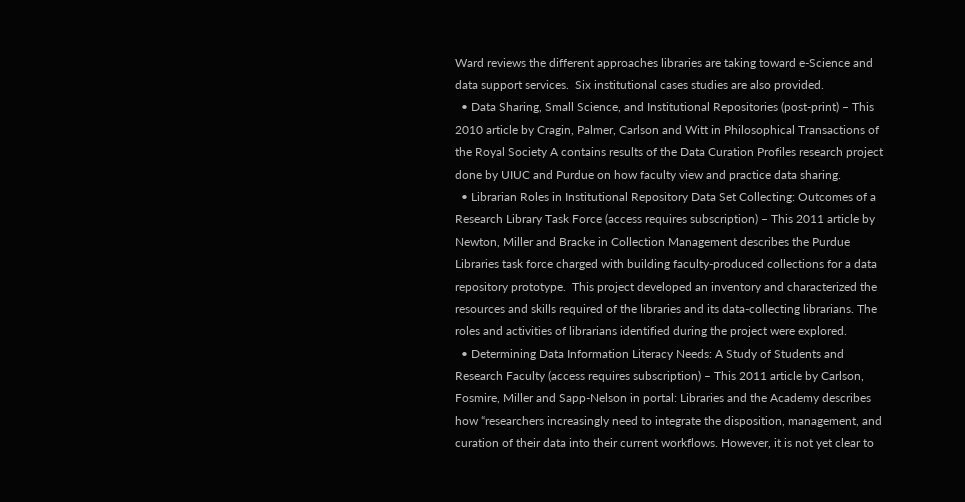Ward reviews the different approaches libraries are taking toward e-Science and data support services.  Six institutional cases studies are also provided.
  • Data Sharing, Small Science, and Institutional Repositories (post-print) – This 2010 article by Cragin, Palmer, Carlson and Witt in Philosophical Transactions of the Royal Society A contains results of the Data Curation Profiles research project done by UIUC and Purdue on how faculty view and practice data sharing.
  • Librarian Roles in Institutional Repository Data Set Collecting: Outcomes of a Research Library Task Force (access requires subscription) – This 2011 article by Newton, Miller and Bracke in Collection Management describes the Purdue Libraries task force charged with building faculty-produced collections for a data repository prototype.  This project developed an inventory and characterized the resources and skills required of the libraries and its data-collecting librarians. The roles and activities of librarians identified during the project were explored.
  • Determining Data Information Literacy Needs: A Study of Students and Research Faculty (access requires subscription) – This 2011 article by Carlson, Fosmire, Miller and Sapp-Nelson in portal: Libraries and the Academy describes how “researchers increasingly need to integrate the disposition, management, and curation of their data into their current workflows. However, it is not yet clear to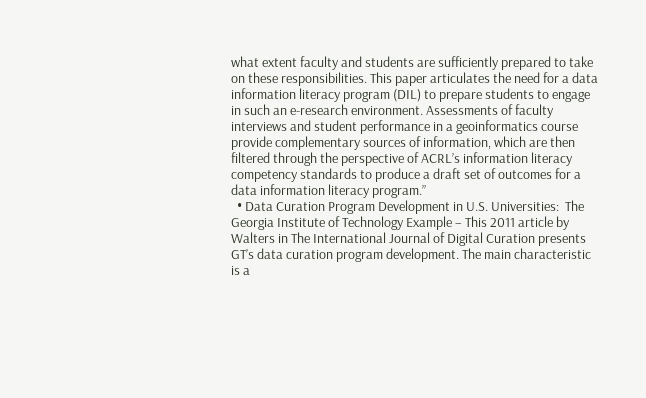what extent faculty and students are sufficiently prepared to take on these responsibilities. This paper articulates the need for a data information literacy program (DIL) to prepare students to engage in such an e-research environment. Assessments of faculty interviews and student performance in a geoinformatics course provide complementary sources of information, which are then filtered through the perspective of ACRL’s information literacy competency standards to produce a draft set of outcomes for a data information literacy program.”
  • Data Curation Program Development in U.S. Universities:  The Georgia Institute of Technology Example – This 2011 article by Walters in The International Journal of Digital Curation presents GT’s data curation program development. The main characteristic is a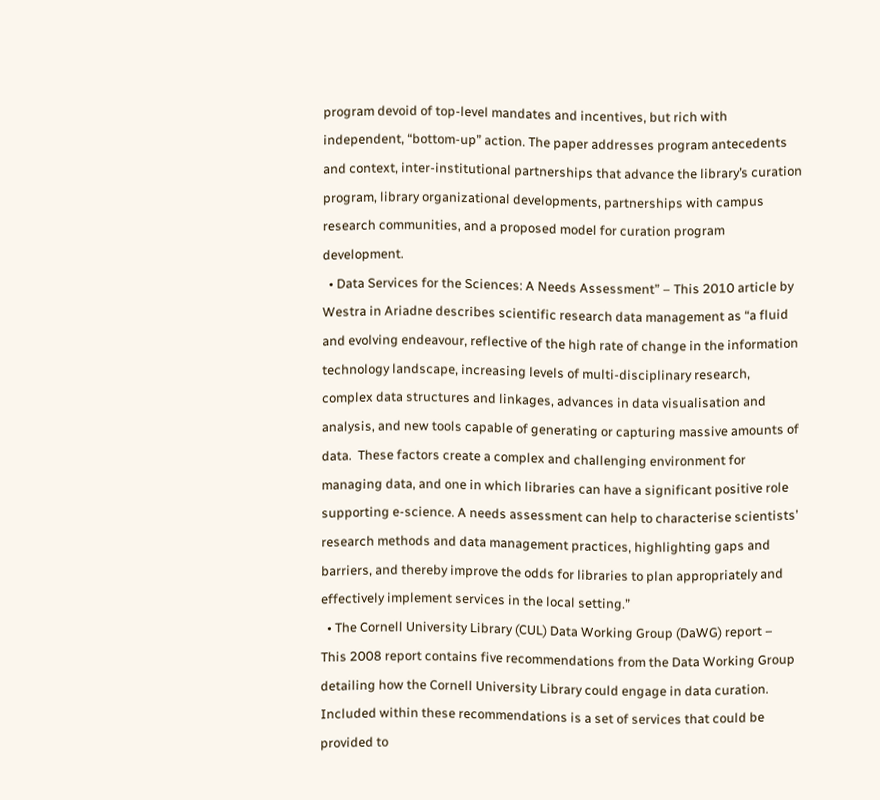program devoid of top-level mandates and incentives, but rich with independent, “bottom-up” action. The paper addresses program antecedents and context, inter-institutional partnerships that advance the library’s curation program, library organizational developments, partnerships with campus research communities, and a proposed model for curation program development.
  • Data Services for the Sciences: A Needs Assessment” – This 2010 article by Westra in Ariadne describes scientific research data management as “a fluid and evolving endeavour, reflective of the high rate of change in the information technology landscape, increasing levels of multi-disciplinary research, complex data structures and linkages, advances in data visualisation and analysis, and new tools capable of generating or capturing massive amounts of data.  These factors create a complex and challenging environment for managing data, and one in which libraries can have a significant positive role supporting e-science. A needs assessment can help to characterise scientists’ research methods and data management practices, highlighting gaps and barriers, and thereby improve the odds for libraries to plan appropriately and effectively implement services in the local setting.”
  • The Cornell University Library (CUL) Data Working Group (DaWG) report – This 2008 report contains five recommendations from the Data Working Group detailing how the Cornell University Library could engage in data curation.  Included within these recommendations is a set of services that could be provided to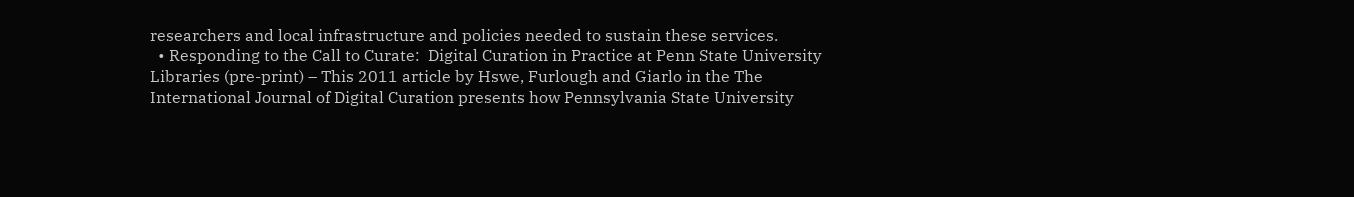researchers and local infrastructure and policies needed to sustain these services.
  • Responding to the Call to Curate:  Digital Curation in Practice at Penn State University Libraries (pre-print) – This 2011 article by Hswe, Furlough and Giarlo in the The International Journal of Digital Curation presents how Pennsylvania State University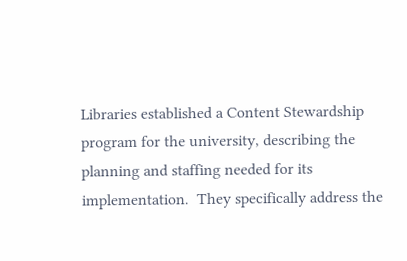Libraries established a Content Stewardship program for the university, describing the planning and staffing needed for its implementation.  They specifically address the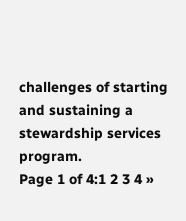challenges of starting and sustaining a stewardship services program.
Page 1 of 4:1 2 3 4 »